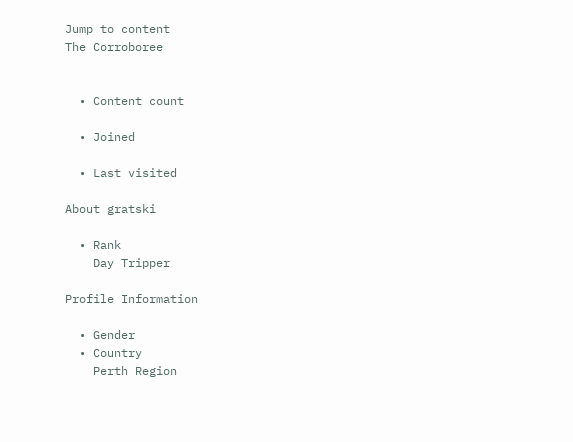Jump to content
The Corroboree


  • Content count

  • Joined

  • Last visited

About gratski

  • Rank
    Day Tripper

Profile Information

  • Gender
  • Country
    Perth Region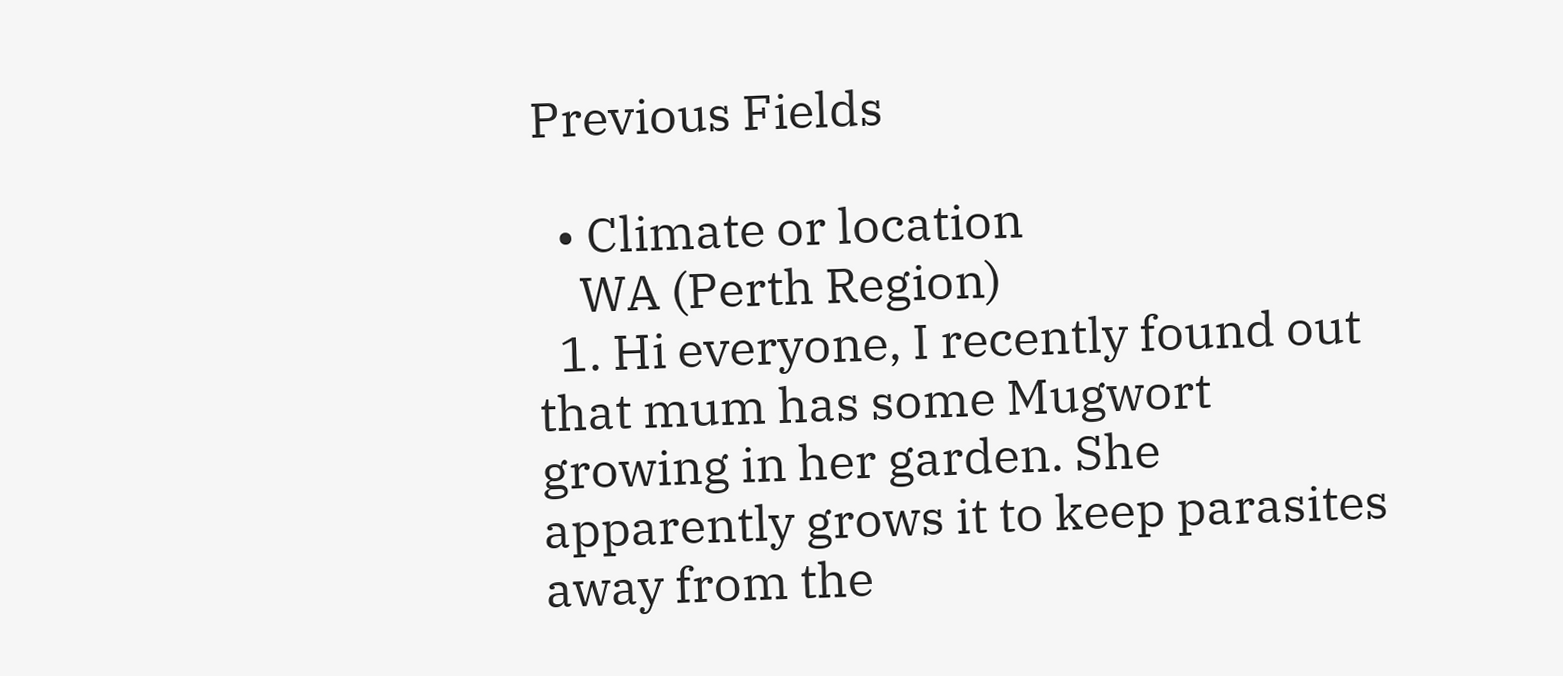Previous Fields

  • Climate or location
    WA (Perth Region)
  1. Hi everyone, I recently found out that mum has some Mugwort growing in her garden. She apparently grows it to keep parasites away from the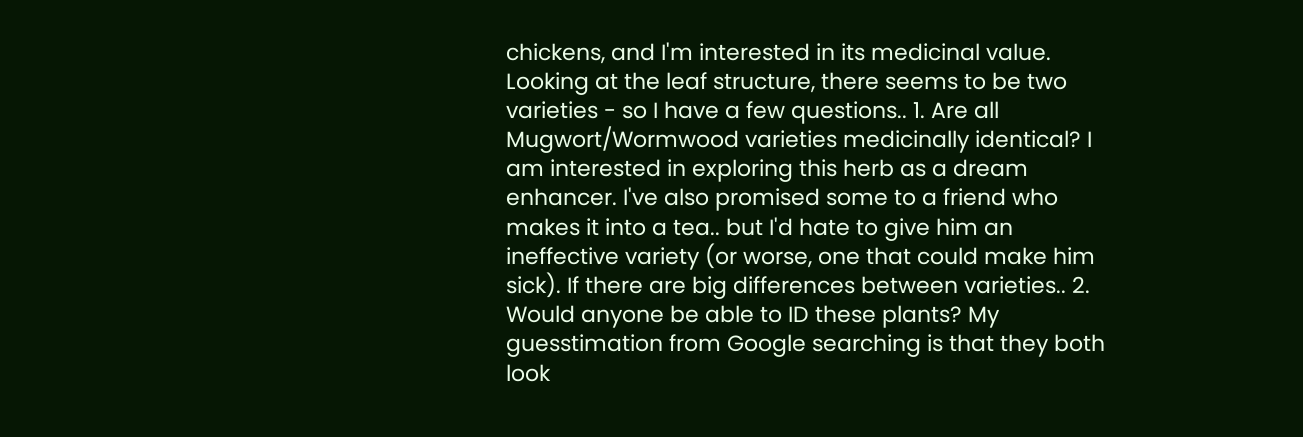chickens, and I'm interested in its medicinal value. Looking at the leaf structure, there seems to be two varieties - so I have a few questions.. 1. Are all Mugwort/Wormwood varieties medicinally identical? I am interested in exploring this herb as a dream enhancer. I've also promised some to a friend who makes it into a tea.. but I'd hate to give him an ineffective variety (or worse, one that could make him sick). If there are big differences between varieties.. 2. Would anyone be able to ID these plants? My guesstimation from Google searching is that they both look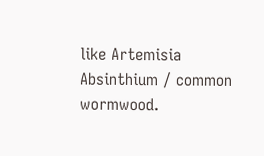like Artemisia Absinthium / common wormwood.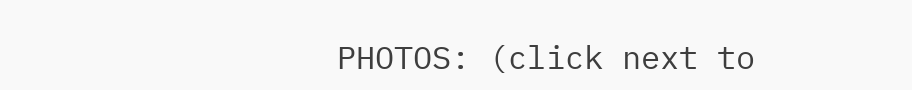PHOTOS: (click next to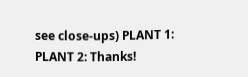see close-ups) PLANT 1: PLANT 2: Thanks!